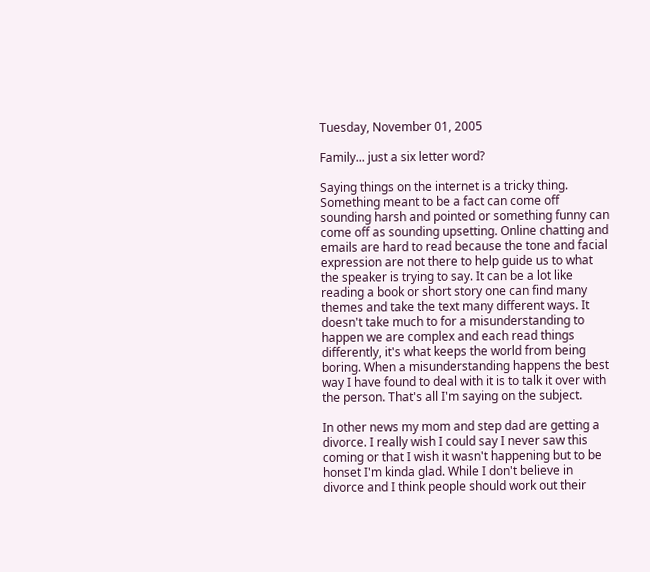Tuesday, November 01, 2005

Family... just a six letter word?

Saying things on the internet is a tricky thing. Something meant to be a fact can come off sounding harsh and pointed or something funny can come off as sounding upsetting. Online chatting and emails are hard to read because the tone and facial expression are not there to help guide us to what the speaker is trying to say. It can be a lot like reading a book or short story one can find many themes and take the text many different ways. It doesn't take much to for a misunderstanding to happen we are complex and each read things differently, it's what keeps the world from being boring. When a misunderstanding happens the best way I have found to deal with it is to talk it over with the person. That's all I'm saying on the subject.

In other news my mom and step dad are getting a divorce. I really wish I could say I never saw this coming or that I wish it wasn't happening but to be honset I'm kinda glad. While I don't believe in divorce and I think people should work out their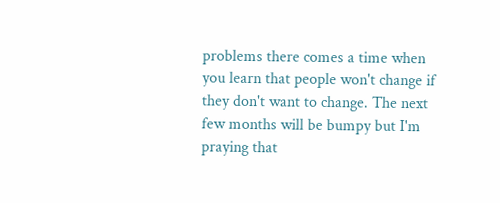problems there comes a time when you learn that people won't change if they don't want to change. The next few months will be bumpy but I'm praying that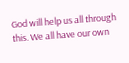God will help us all through this. We all have our own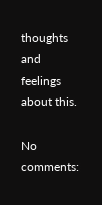thoughts and feelings about this.

No comments: